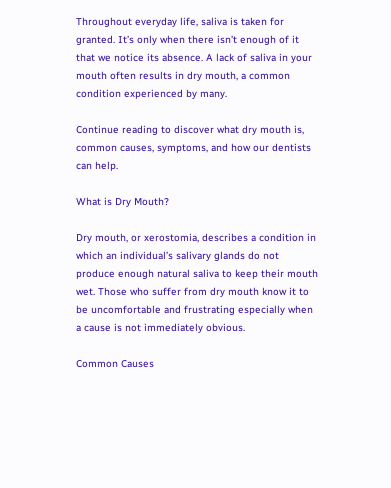Throughout everyday life, saliva is taken for granted. It’s only when there isn’t enough of it that we notice its absence. A lack of saliva in your mouth often results in dry mouth, a common condition experienced by many.

Continue reading to discover what dry mouth is, common causes, symptoms, and how our dentists can help.

What is Dry Mouth?

Dry mouth, or xerostomia, describes a condition in which an individual’s salivary glands do not produce enough natural saliva to keep their mouth wet. Those who suffer from dry mouth know it to be uncomfortable and frustrating especially when a cause is not immediately obvious.

Common Causes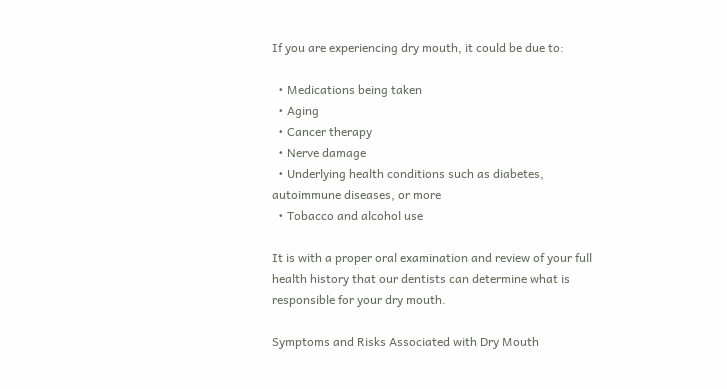If you are experiencing dry mouth, it could be due to:

  • Medications being taken
  • Aging
  • Cancer therapy
  • Nerve damage
  • Underlying health conditions such as diabetes, autoimmune diseases, or more
  • Tobacco and alcohol use

It is with a proper oral examination and review of your full health history that our dentists can determine what is responsible for your dry mouth.

Symptoms and Risks Associated with Dry Mouth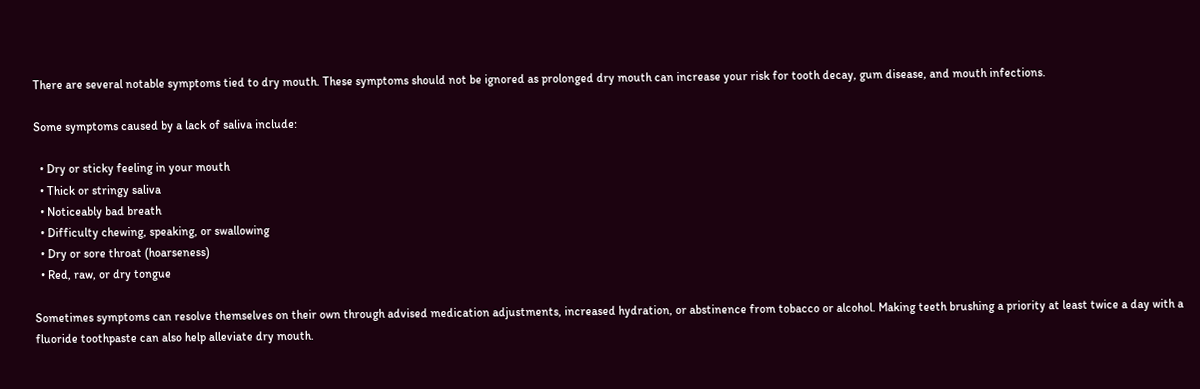There are several notable symptoms tied to dry mouth. These symptoms should not be ignored as prolonged dry mouth can increase your risk for tooth decay, gum disease, and mouth infections.

Some symptoms caused by a lack of saliva include:

  • Dry or sticky feeling in your mouth
  • Thick or stringy saliva
  • Noticeably bad breath
  • Difficulty chewing, speaking, or swallowing
  • Dry or sore throat (hoarseness)
  • Red, raw, or dry tongue

Sometimes symptoms can resolve themselves on their own through advised medication adjustments, increased hydration, or abstinence from tobacco or alcohol. Making teeth brushing a priority at least twice a day with a fluoride toothpaste can also help alleviate dry mouth.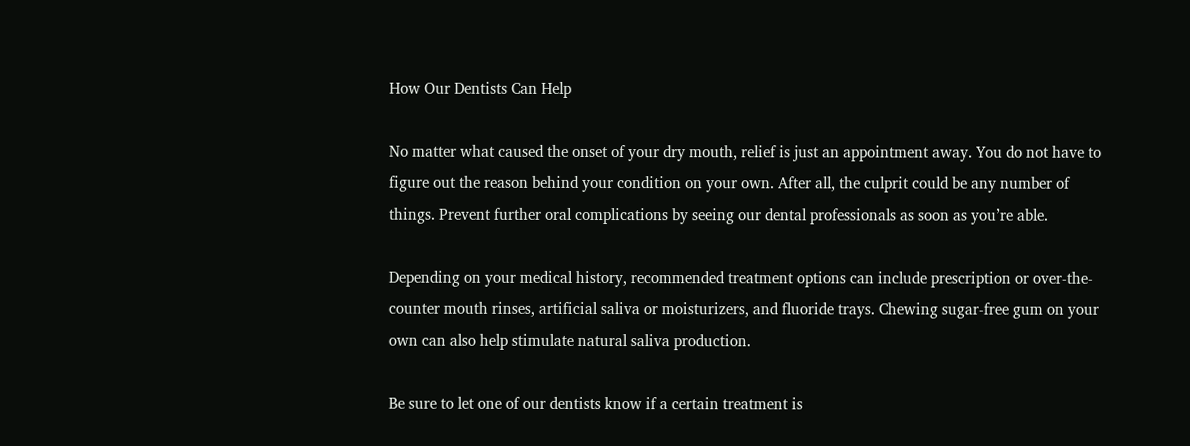How Our Dentists Can Help

No matter what caused the onset of your dry mouth, relief is just an appointment away. You do not have to figure out the reason behind your condition on your own. After all, the culprit could be any number of things. Prevent further oral complications by seeing our dental professionals as soon as you’re able.

Depending on your medical history, recommended treatment options can include prescription or over-the-counter mouth rinses, artificial saliva or moisturizers, and fluoride trays. Chewing sugar-free gum on your own can also help stimulate natural saliva production.

Be sure to let one of our dentists know if a certain treatment is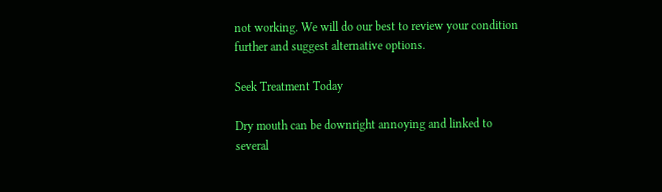not working. We will do our best to review your condition further and suggest alternative options.

Seek Treatment Today

Dry mouth can be downright annoying and linked to several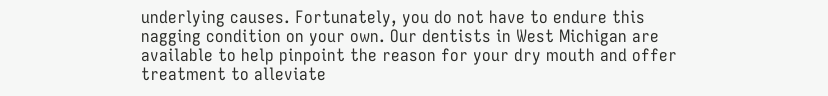underlying causes. Fortunately, you do not have to endure this nagging condition on your own. Our dentists in West Michigan are available to help pinpoint the reason for your dry mouth and offer treatment to alleviate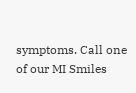symptoms. Call one of our MI Smiles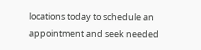locations today to schedule an appointment and seek needed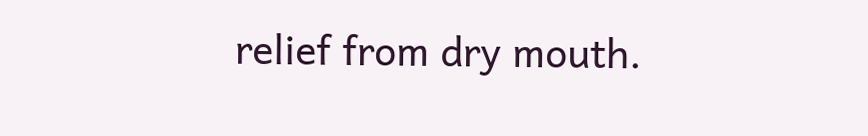relief from dry mouth.